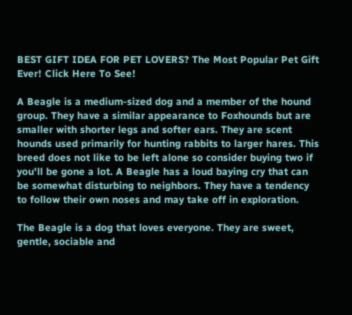BEST GIFT IDEA FOR PET LOVERS? The Most Popular Pet Gift Ever! Click Here To See!

A Beagle is a medium-sized dog and a member of the hound group. They have a similar appearance to Foxhounds but are smaller with shorter legs and softer ears. They are scent hounds used primarily for hunting rabbits to larger hares. This breed does not like to be left alone so consider buying two if you'll be gone a lot. A Beagle has a loud baying cry that can be somewhat disturbing to neighbors. They have a tendency to follow their own noses and may take off in exploration.

The Beagle is a dog that loves everyone. They are sweet, gentle, sociable and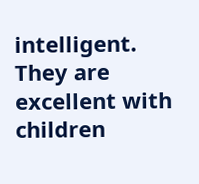intelligent. They are excellent with children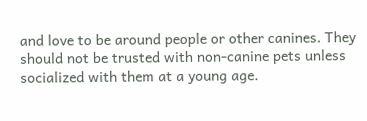and love to be around people or other canines. They should not be trusted with non-canine pets unless socialized with them at a young age.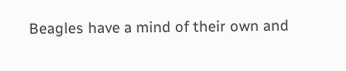Beagles have a mind of their own and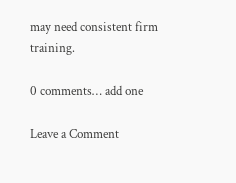may need consistent firm training.

0 comments… add one

Leave a Comment